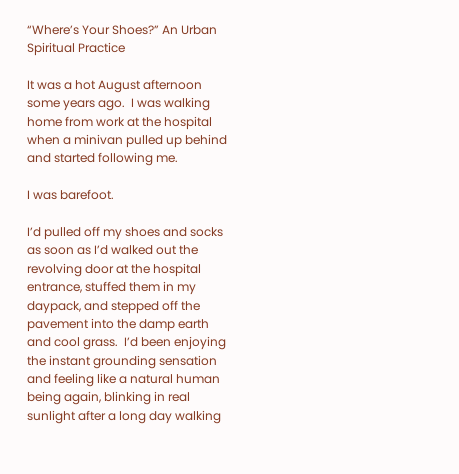“Where’s Your Shoes?” An Urban Spiritual Practice

It was a hot August afternoon some years ago.  I was walking home from work at the hospital when a minivan pulled up behind and started following me.

I was barefoot.

I’d pulled off my shoes and socks as soon as I’d walked out the revolving door at the hospital entrance, stuffed them in my daypack, and stepped off the pavement into the damp earth and cool grass.  I’d been enjoying the instant grounding sensation and feeling like a natural human being again, blinking in real sunlight after a long day walking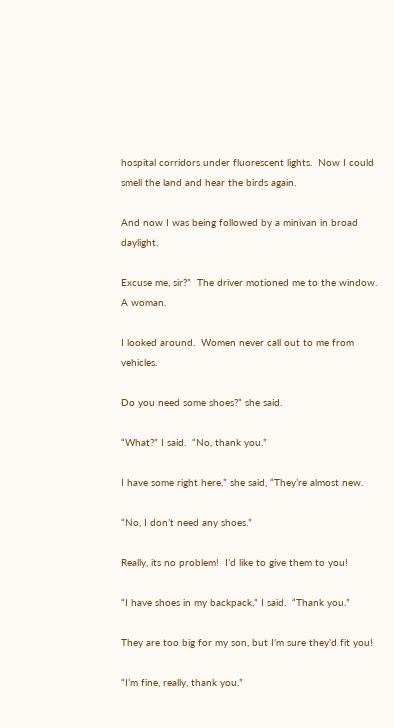hospital corridors under fluorescent lights.  Now I could smell the land and hear the birds again.

And now I was being followed by a minivan in broad daylight.

Excuse me, sir?”  The driver motioned me to the window.  A woman.

I looked around.  Women never call out to me from vehicles.

Do you need some shoes?” she said.

“What?” I said.  “No, thank you.”

I have some right here,” she said, “They’re almost new.

“No, I don’t need any shoes.”

Really, its no problem!  I’d like to give them to you!

“I have shoes in my backpack,” I said.  “Thank you.”

They are too big for my son, but I’m sure they’d fit you!

“I’m fine, really, thank you.”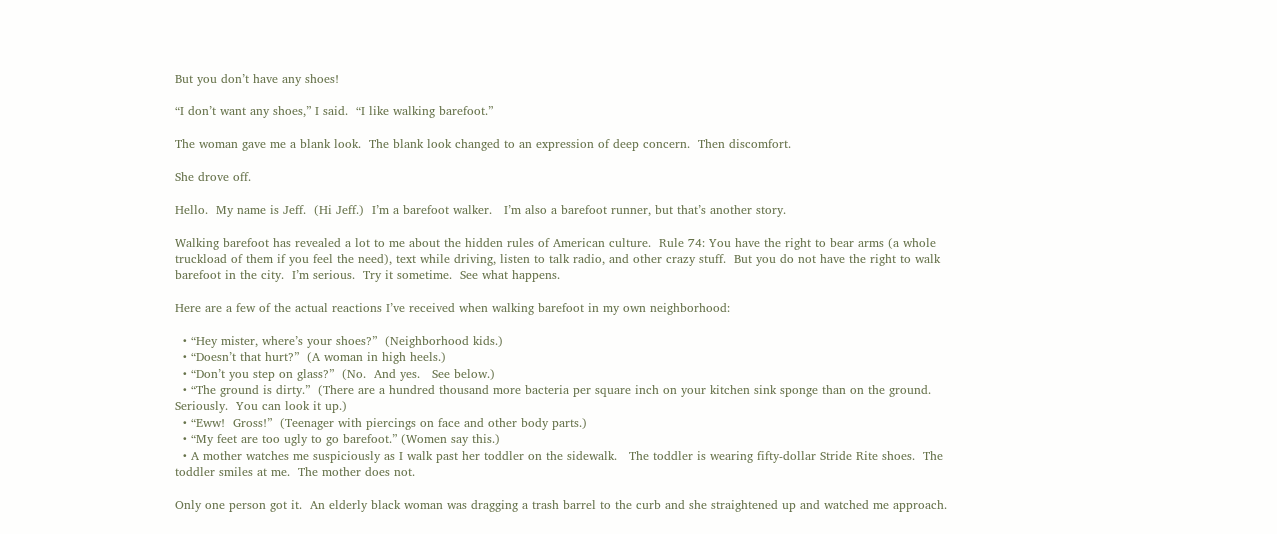But you don’t have any shoes!

“I don’t want any shoes,” I said.  “I like walking barefoot.”

The woman gave me a blank look.  The blank look changed to an expression of deep concern.  Then discomfort.

She drove off.

Hello.  My name is Jeff.  (Hi Jeff.)  I’m a barefoot walker.   I’m also a barefoot runner, but that’s another story.

Walking barefoot has revealed a lot to me about the hidden rules of American culture.  Rule 74: You have the right to bear arms (a whole truckload of them if you feel the need), text while driving, listen to talk radio, and other crazy stuff.  But you do not have the right to walk barefoot in the city.  I’m serious.  Try it sometime.  See what happens.

Here are a few of the actual reactions I’ve received when walking barefoot in my own neighborhood:

  • “Hey mister, where’s your shoes?”  (Neighborhood kids.)
  • “Doesn’t that hurt?”  (A woman in high heels.)
  • “Don’t you step on glass?”  (No.  And yes.   See below.)
  • “The ground is dirty.”  (There are a hundred thousand more bacteria per square inch on your kitchen sink sponge than on the ground.  Seriously.  You can look it up.)
  • “Eww!  Gross!”  (Teenager with piercings on face and other body parts.)
  • “My feet are too ugly to go barefoot.” (Women say this.)
  • A mother watches me suspiciously as I walk past her toddler on the sidewalk.   The toddler is wearing fifty-dollar Stride Rite shoes.  The toddler smiles at me.  The mother does not.

Only one person got it.  An elderly black woman was dragging a trash barrel to the curb and she straightened up and watched me approach.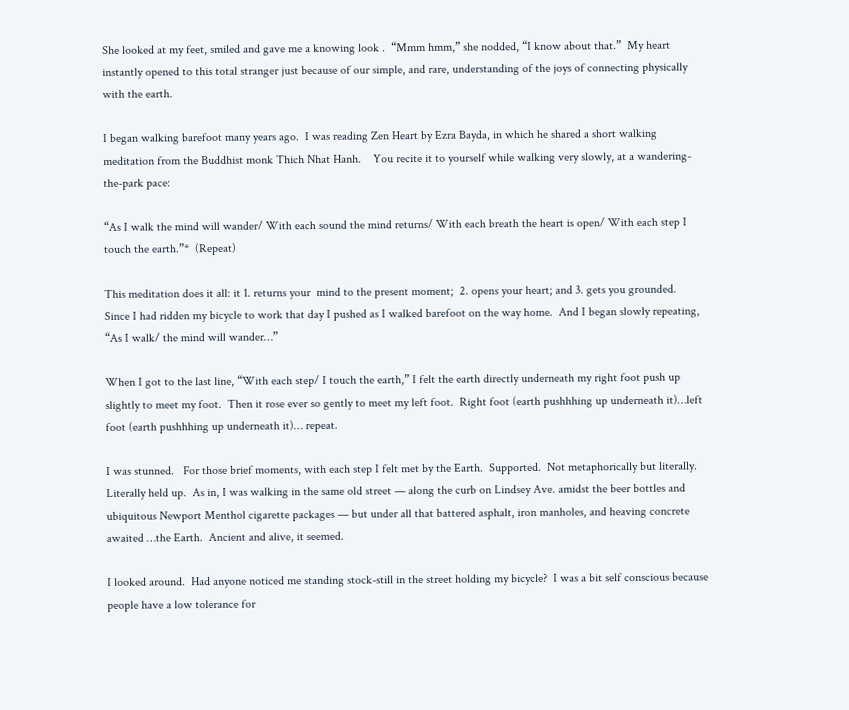She looked at my feet, smiled and gave me a knowing look .  “Mmm hmm,” she nodded, “I know about that.”  My heart instantly opened to this total stranger just because of our simple, and rare, understanding of the joys of connecting physically with the earth.

I began walking barefoot many years ago.  I was reading Zen Heart by Ezra Bayda, in which he shared a short walking meditation from the Buddhist monk Thich Nhat Hanh.    You recite it to yourself while walking very slowly, at a wandering-the-park pace:

“As I walk the mind will wander/ With each sound the mind returns/ With each breath the heart is open/ With each step I touch the earth.”*  (Repeat)

This meditation does it all: it 1. returns your  mind to the present moment;  2. opens your heart; and 3. gets you grounded.  Since I had ridden my bicycle to work that day I pushed as I walked barefoot on the way home.  And I began slowly repeating,  “As I walk/ the mind will wander…”

When I got to the last line, “With each step/ I touch the earth,” I felt the earth directly underneath my right foot push up slightly to meet my foot.  Then it rose ever so gently to meet my left foot.  Right foot (earth pushhhing up underneath it)…left foot (earth pushhhing up underneath it)… repeat.

I was stunned.   For those brief moments, with each step I felt met by the Earth.  Supported.  Not metaphorically but literally.  Literally held up.  As in, I was walking in the same old street — along the curb on Lindsey Ave. amidst the beer bottles and ubiquitous Newport Menthol cigarette packages — but under all that battered asphalt, iron manholes, and heaving concrete awaited …the Earth.  Ancient and alive, it seemed.

I looked around.  Had anyone noticed me standing stock-still in the street holding my bicycle?  I was a bit self conscious because people have a low tolerance for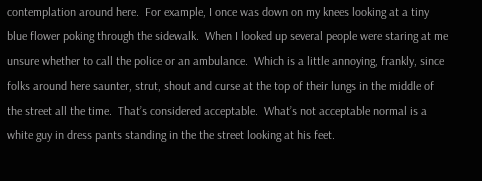contemplation around here.  For example, I once was down on my knees looking at a tiny blue flower poking through the sidewalk.  When I looked up several people were staring at me unsure whether to call the police or an ambulance.  Which is a little annoying, frankly, since folks around here saunter, strut, shout and curse at the top of their lungs in the middle of the street all the time.  That’s considered acceptable.  What’s not acceptable normal is a white guy in dress pants standing in the the street looking at his feet.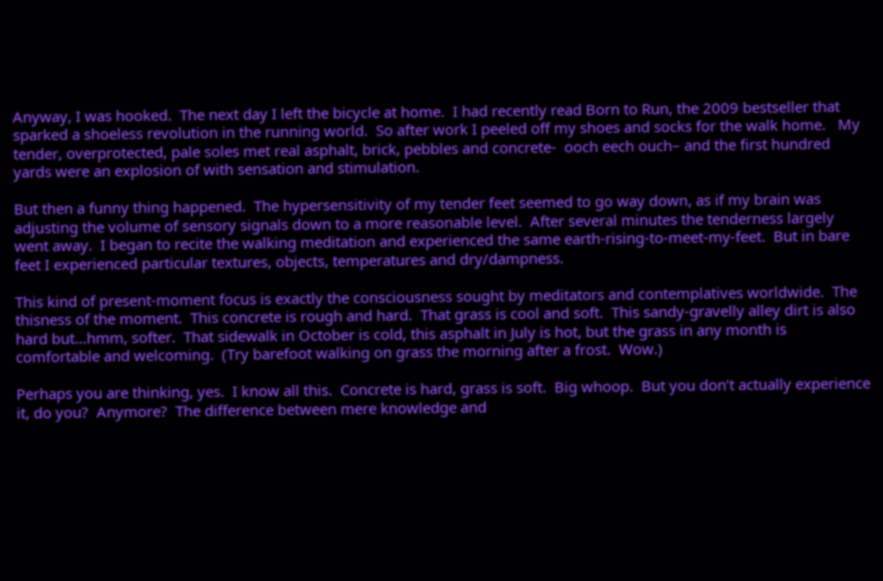Anyway, I was hooked.  The next day I left the bicycle at home.  I had recently read Born to Run, the 2009 bestseller that sparked a shoeless revolution in the running world.  So after work I peeled off my shoes and socks for the walk home.   My tender, overprotected, pale soles met real asphalt, brick, pebbles and concrete-  ooch eech ouch– and the first hundred yards were an explosion of with sensation and stimulation.

But then a funny thing happened.  The hypersensitivity of my tender feet seemed to go way down, as if my brain was adjusting the volume of sensory signals down to a more reasonable level.  After several minutes the tenderness largely went away.  I began to recite the walking meditation and experienced the same earth-rising-to-meet-my-feet.  But in bare feet I experienced particular textures, objects, temperatures and dry/dampness.

This kind of present-moment focus is exactly the consciousness sought by meditators and contemplatives worldwide.  The thisness of the moment.  This concrete is rough and hard.  That grass is cool and soft.  This sandy-gravelly alley dirt is also hard but…hmm, softer.  That sidewalk in October is cold, this asphalt in July is hot, but the grass in any month is comfortable and welcoming.  (Try barefoot walking on grass the morning after a frost.  Wow.)

Perhaps you are thinking, yes.  I know all this.  Concrete is hard, grass is soft.  Big whoop.  But you don’t actually experience it, do you?  Anymore?  The difference between mere knowledge and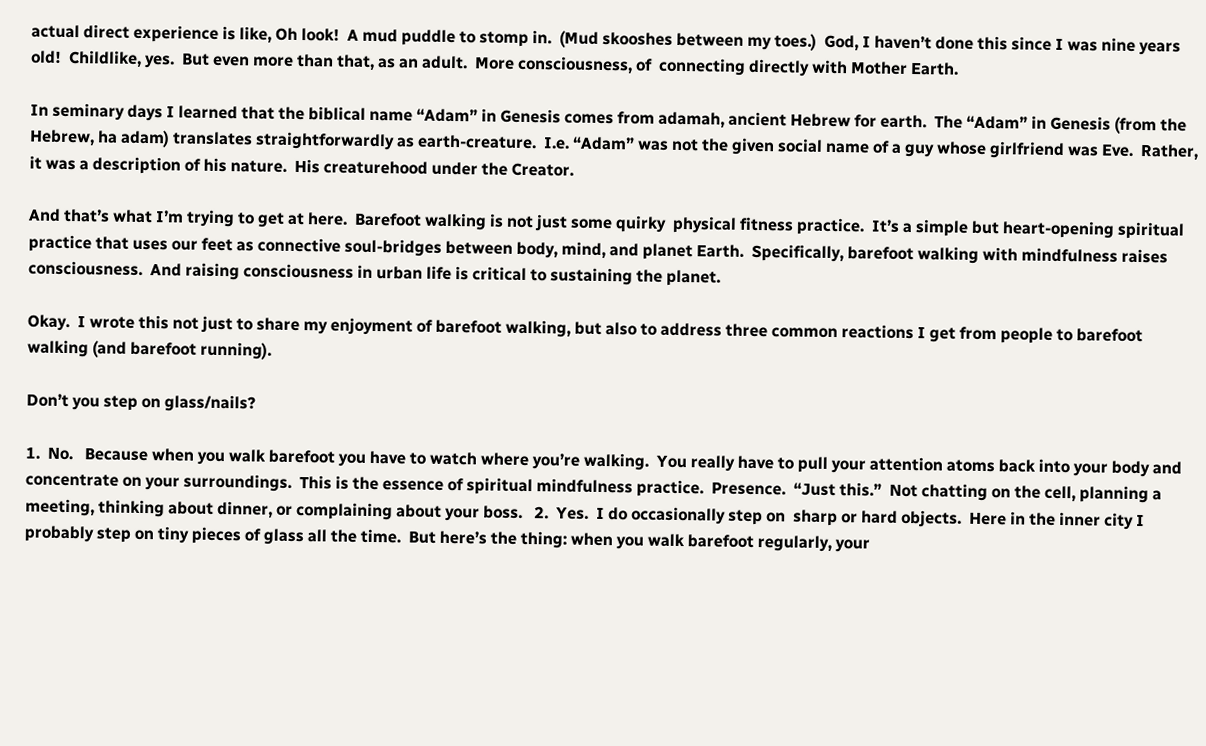actual direct experience is like, Oh look!  A mud puddle to stomp in.  (Mud skooshes between my toes.)  God, I haven’t done this since I was nine years old!  Childlike, yes.  But even more than that, as an adult.  More consciousness, of  connecting directly with Mother Earth.

In seminary days I learned that the biblical name “Adam” in Genesis comes from adamah, ancient Hebrew for earth.  The “Adam” in Genesis (from the Hebrew, ha adam) translates straightforwardly as earth-creature.  I.e. “Adam” was not the given social name of a guy whose girlfriend was Eve.  Rather, it was a description of his nature.  His creaturehood under the Creator.

And that’s what I’m trying to get at here.  Barefoot walking is not just some quirky  physical fitness practice.  It’s a simple but heart-opening spiritual practice that uses our feet as connective soul-bridges between body, mind, and planet Earth.  Specifically, barefoot walking with mindfulness raises consciousness.  And raising consciousness in urban life is critical to sustaining the planet.

Okay.  I wrote this not just to share my enjoyment of barefoot walking, but also to address three common reactions I get from people to barefoot walking (and barefoot running).

Don’t you step on glass/nails?

1.  No.   Because when you walk barefoot you have to watch where you’re walking.  You really have to pull your attention atoms back into your body and concentrate on your surroundings.  This is the essence of spiritual mindfulness practice.  Presence.  “Just this.”  Not chatting on the cell, planning a meeting, thinking about dinner, or complaining about your boss.   2.  Yes.  I do occasionally step on  sharp or hard objects.  Here in the inner city I probably step on tiny pieces of glass all the time.  But here’s the thing: when you walk barefoot regularly, your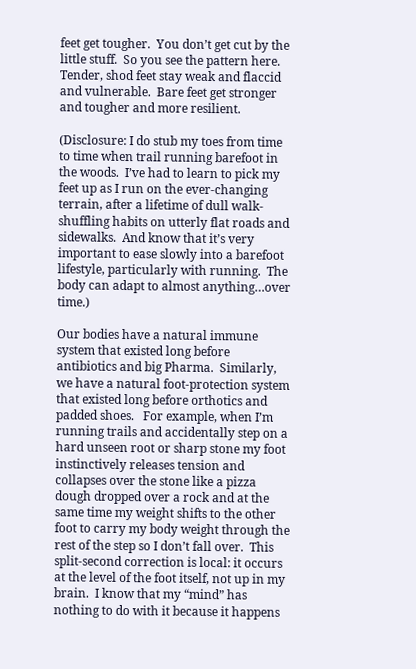feet get tougher.  You don’t get cut by the little stuff.  So you see the pattern here.  Tender, shod feet stay weak and flaccid and vulnerable.  Bare feet get stronger and tougher and more resilient.

(Disclosure: I do stub my toes from time to time when trail running barefoot in the woods.  I’ve had to learn to pick my feet up as I run on the ever-changing terrain, after a lifetime of dull walk-shuffling habits on utterly flat roads and sidewalks.  And know that it’s very important to ease slowly into a barefoot lifestyle, particularly with running.  The body can adapt to almost anything…over time.)

Our bodies have a natural immune system that existed long before antibiotics and big Pharma.  Similarly, we have a natural foot-protection system that existed long before orthotics and padded shoes.   For example, when I’m running trails and accidentally step on a hard unseen root or sharp stone my foot instinctively releases tension and collapses over the stone like a pizza dough dropped over a rock and at the same time my weight shifts to the other foot to carry my body weight through the rest of the step so I don’t fall over.  This split-second correction is local: it occurs at the level of the foot itself, not up in my brain.  I know that my “mind” has nothing to do with it because it happens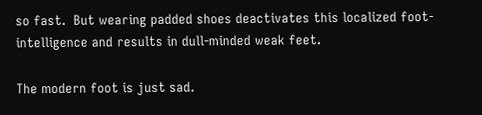so fast.  But wearing padded shoes deactivates this localized foot-intelligence and results in dull-minded weak feet.

The modern foot is just sad.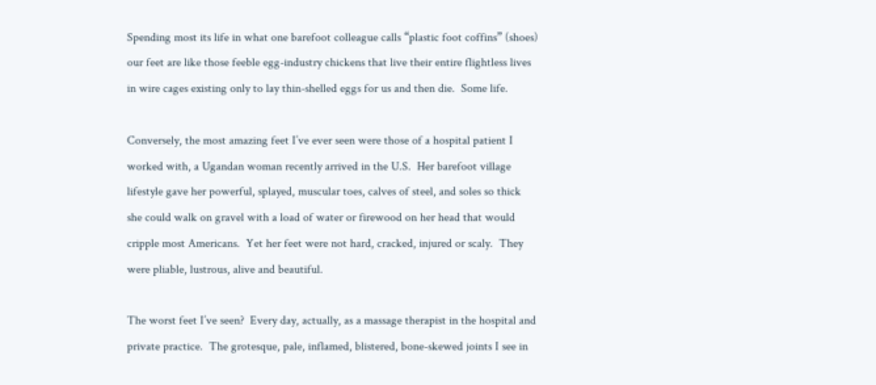Spending most its life in what one barefoot colleague calls “plastic foot coffins” (shoes) our feet are like those feeble egg-industry chickens that live their entire flightless lives in wire cages existing only to lay thin-shelled eggs for us and then die.  Some life.

Conversely, the most amazing feet I’ve ever seen were those of a hospital patient I worked with, a Ugandan woman recently arrived in the U.S.  Her barefoot village lifestyle gave her powerful, splayed, muscular toes, calves of steel, and soles so thick she could walk on gravel with a load of water or firewood on her head that would cripple most Americans.  Yet her feet were not hard, cracked, injured or scaly.  They were pliable, lustrous, alive and beautiful.

The worst feet I’ve seen?  Every day, actually, as a massage therapist in the hospital and private practice.  The grotesque, pale, inflamed, blistered, bone-skewed joints I see in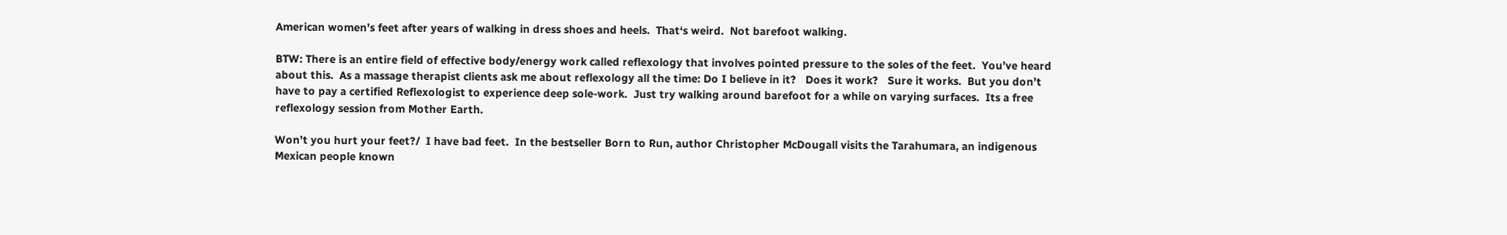American women’s feet after years of walking in dress shoes and heels.  That‘s weird.  Not barefoot walking.

BTW: There is an entire field of effective body/energy work called reflexology that involves pointed pressure to the soles of the feet.  You’ve heard about this.  As a massage therapist clients ask me about reflexology all the time: Do I believe in it?   Does it work?   Sure it works.  But you don’t have to pay a certified Reflexologist to experience deep sole-work.  Just try walking around barefoot for a while on varying surfaces.  Its a free reflexology session from Mother Earth.

Won’t you hurt your feet?/  I have bad feet.  In the bestseller Born to Run, author Christopher McDougall visits the Tarahumara, an indigenous Mexican people known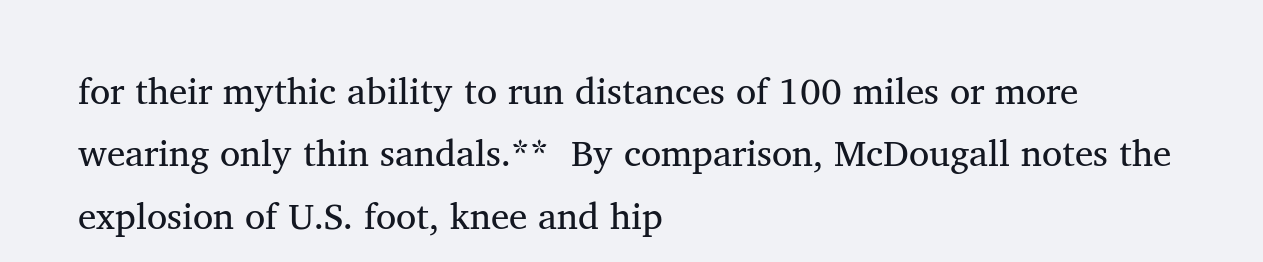for their mythic ability to run distances of 100 miles or more wearing only thin sandals.**  By comparison, McDougall notes the explosion of U.S. foot, knee and hip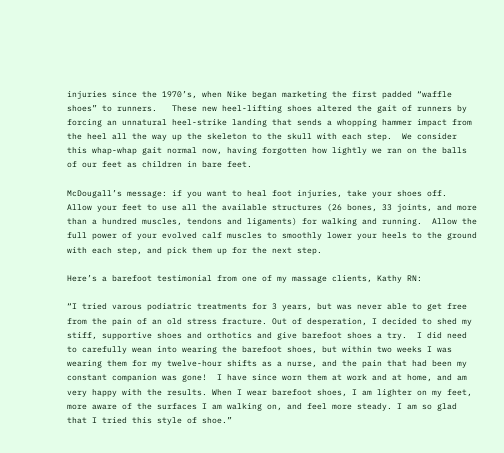injuries since the 1970’s, when Nike began marketing the first padded “waffle shoes” to runners.   These new heel-lifting shoes altered the gait of runners by forcing an unnatural heel-strike landing that sends a whopping hammer impact from the heel all the way up the skeleton to the skull with each step.  We consider this whap-whap gait normal now, having forgotten how lightly we ran on the balls of our feet as children in bare feet.

McDougall’s message: if you want to heal foot injuries, take your shoes off.   Allow your feet to use all the available structures (26 bones, 33 joints, and more than a hundred muscles, tendons and ligaments) for walking and running.  Allow the full power of your evolved calf muscles to smoothly lower your heels to the ground with each step, and pick them up for the next step.

Here’s a barefoot testimonial from one of my massage clients, Kathy RN:

“I tried varous podiatric treatments for 3 years, but was never able to get free from the pain of an old stress fracture. Out of desperation, I decided to shed my stiff, supportive shoes and orthotics and give barefoot shoes a try.  I did need to carefully wean into wearing the barefoot shoes, but within two weeks I was wearing them for my twelve-hour shifts as a nurse, and the pain that had been my constant companion was gone!  I have since worn them at work and at home, and am very happy with the results. When I wear barefoot shoes, I am lighter on my feet, more aware of the surfaces I am walking on, and feel more steady. I am so glad that I tried this style of shoe.”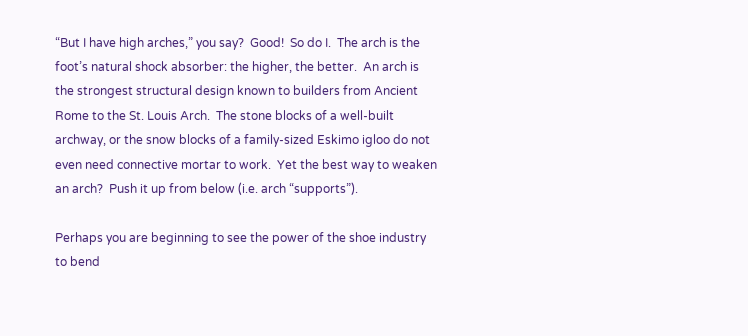“But I have high arches,” you say?  Good!  So do I.  The arch is the foot’s natural shock absorber: the higher, the better.  An arch is the strongest structural design known to builders from Ancient Rome to the St. Louis Arch.  The stone blocks of a well-built archway, or the snow blocks of a family-sized Eskimo igloo do not even need connective mortar to work.  Yet the best way to weaken an arch?  Push it up from below (i.e. arch “supports”).

Perhaps you are beginning to see the power of the shoe industry to bend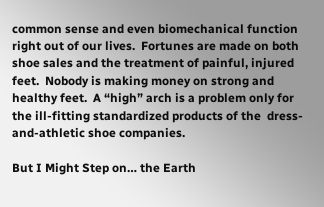common sense and even biomechanical function right out of our lives.  Fortunes are made on both shoe sales and the treatment of painful, injured feet.  Nobody is making money on strong and healthy feet.  A “high” arch is a problem only for the ill-fitting standardized products of the  dress-and-athletic shoe companies.

But I Might Step on… the Earth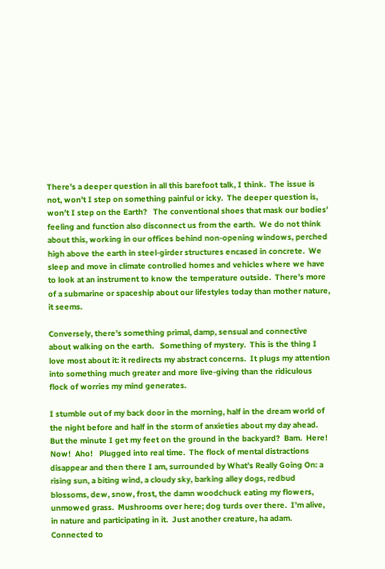There’s a deeper question in all this barefoot talk, I think.  The issue is not, won’t I step on something painful or icky.  The deeper question is, won’t I step on the Earth?   The conventional shoes that mask our bodies’ feeling and function also disconnect us from the earth.  We do not think about this, working in our offices behind non-opening windows, perched high above the earth in steel-girder structures encased in concrete.  We sleep and move in climate controlled homes and vehicles where we have to look at an instrument to know the temperature outside.  There’s more of a submarine or spaceship about our lifestyles today than mother nature, it seems.

Conversely, there’s something primal, damp, sensual and connective about walking on the earth.   Something of mystery.  This is the thing I love most about it: it redirects my abstract concerns.  It plugs my attention into something much greater and more live-giving than the ridiculous flock of worries my mind generates.

I stumble out of my back door in the morning, half in the dream world of the night before and half in the storm of anxieties about my day ahead.   But the minute I get my feet on the ground in the backyard?  Bam.  Here!  Now!  Aho!   Plugged into real time.  The flock of mental distractions disappear and then there I am, surrounded by What’s Really Going On: a rising sun, a biting wind, a cloudy sky, barking alley dogs, redbud blossoms, dew, snow, frost, the damn woodchuck eating my flowers, unmowed grass.  Mushrooms over here; dog turds over there.  I’m alive, in nature and participating in it.  Just another creature, ha adam.  Connected to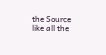the Source like all the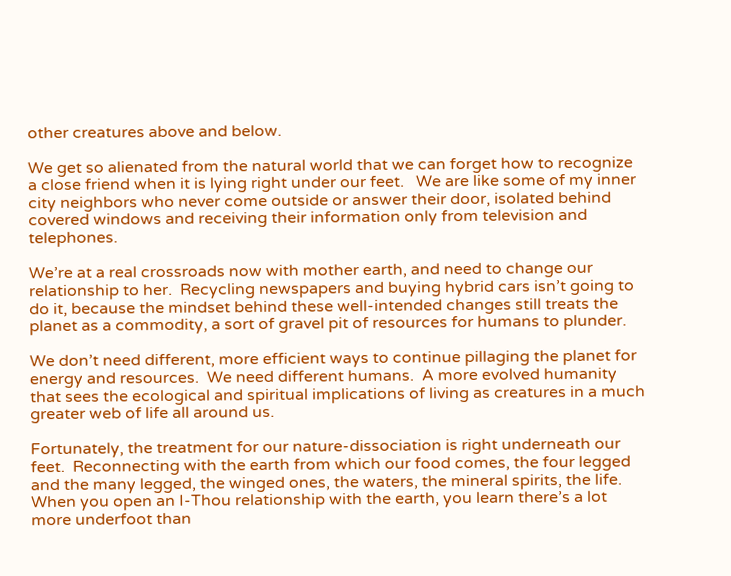other creatures above and below.

We get so alienated from the natural world that we can forget how to recognize a close friend when it is lying right under our feet.   We are like some of my inner city neighbors who never come outside or answer their door, isolated behind covered windows and receiving their information only from television and telephones.

We’re at a real crossroads now with mother earth, and need to change our relationship to her.  Recycling newspapers and buying hybrid cars isn’t going to do it, because the mindset behind these well-intended changes still treats the planet as a commodity, a sort of gravel pit of resources for humans to plunder.

We don’t need different, more efficient ways to continue pillaging the planet for energy and resources.  We need different humans.  A more evolved humanity that sees the ecological and spiritual implications of living as creatures in a much greater web of life all around us.

Fortunately, the treatment for our nature-dissociation is right underneath our feet.  Reconnecting with the earth from which our food comes, the four legged and the many legged, the winged ones, the waters, the mineral spirits, the life.  When you open an I-Thou relationship with the earth, you learn there’s a lot more underfoot than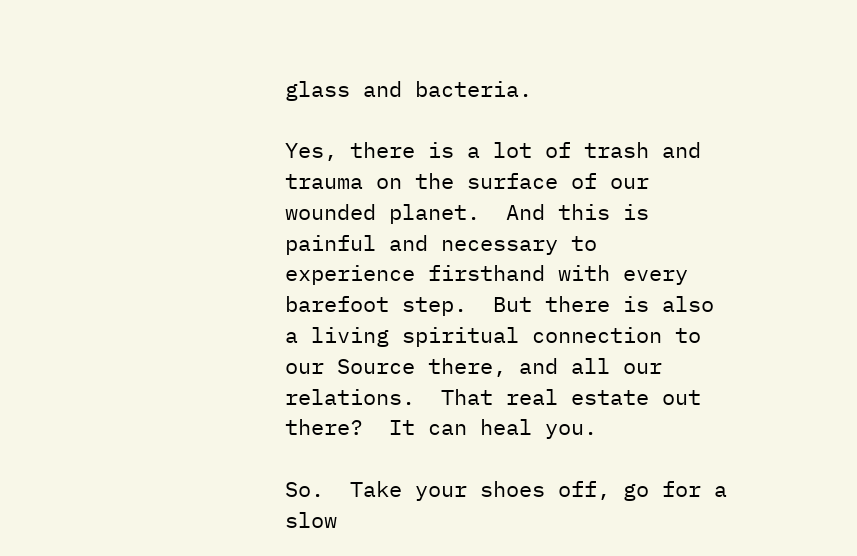glass and bacteria.

Yes, there is a lot of trash and trauma on the surface of our wounded planet.  And this is painful and necessary to experience firsthand with every barefoot step.  But there is also a living spiritual connection to our Source there, and all our relations.  That real estate out there?  It can heal you.

So.  Take your shoes off, go for a slow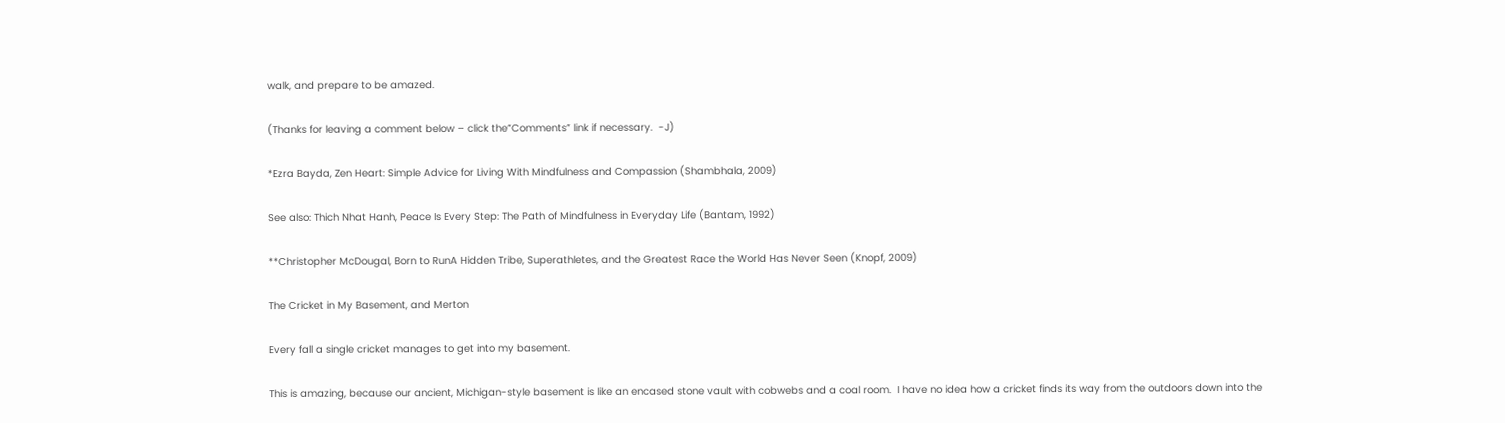walk, and prepare to be amazed.

(Thanks for leaving a comment below – click the”Comments” link if necessary.  -J)

*Ezra Bayda, Zen Heart: Simple Advice for Living With Mindfulness and Compassion (Shambhala, 2009)

See also: Thich Nhat Hanh, Peace Is Every Step: The Path of Mindfulness in Everyday Life (Bantam, 1992)

**Christopher McDougal, Born to RunA Hidden Tribe, Superathletes, and the Greatest Race the World Has Never Seen (Knopf, 2009)

The Cricket in My Basement, and Merton

Every fall a single cricket manages to get into my basement.

This is amazing, because our ancient, Michigan-style basement is like an encased stone vault with cobwebs and a coal room.  I have no idea how a cricket finds its way from the outdoors down into the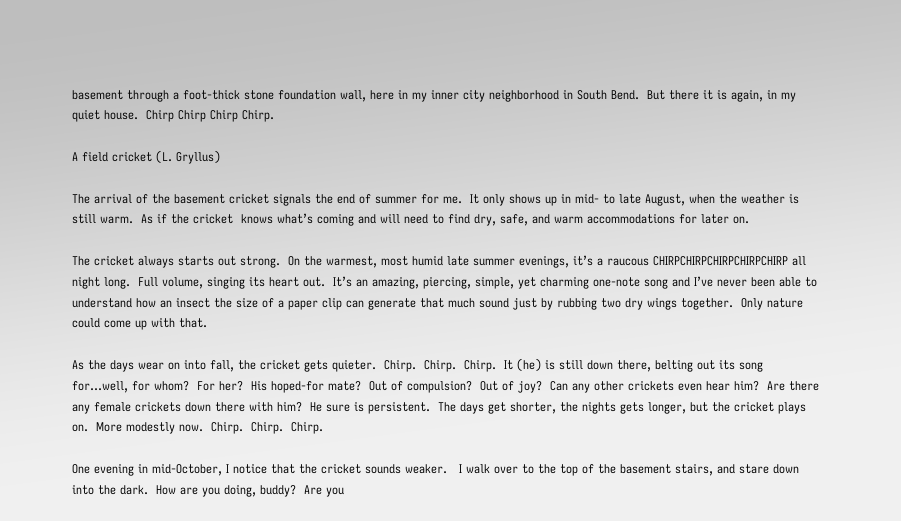basement through a foot-thick stone foundation wall, here in my inner city neighborhood in South Bend.  But there it is again, in my quiet house.  Chirp Chirp Chirp Chirp.

A field cricket (L. Gryllus)

The arrival of the basement cricket signals the end of summer for me.  It only shows up in mid- to late August, when the weather is still warm.  As if the cricket  knows what’s coming and will need to find dry, safe, and warm accommodations for later on.

The cricket always starts out strong.  On the warmest, most humid late summer evenings, it’s a raucous CHIRPCHIRPCHIRPCHIRPCHIRP all night long.  Full volume, singing its heart out.  It’s an amazing, piercing, simple, yet charming one-note song and I’ve never been able to understand how an insect the size of a paper clip can generate that much sound just by rubbing two dry wings together.  Only nature could come up with that.

As the days wear on into fall, the cricket gets quieter.  Chirp.  Chirp.  Chirp.  It (he) is still down there, belting out its song for…well, for whom?  For her?  His hoped-for mate?  Out of compulsion?  Out of joy?  Can any other crickets even hear him?  Are there any female crickets down there with him?  He sure is persistent.  The days get shorter, the nights gets longer, but the cricket plays on.  More modestly now.  Chirp.  Chirp.  Chirp.

One evening in mid-October, I notice that the cricket sounds weaker.   I walk over to the top of the basement stairs, and stare down into the dark.  How are you doing, buddy?  Are you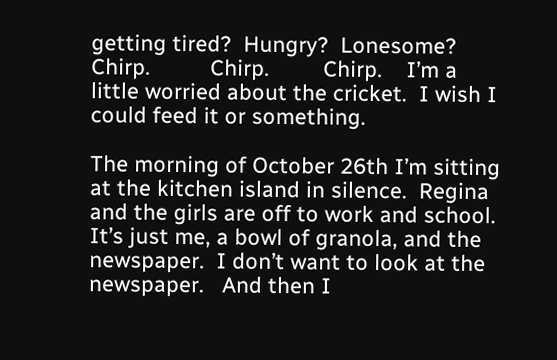getting tired?  Hungry?  Lonesome?    Chirp.          Chirp.         Chirp.    I’m a little worried about the cricket.  I wish I could feed it or something.

The morning of October 26th I’m sitting at the kitchen island in silence.  Regina and the girls are off to work and school.  It’s just me, a bowl of granola, and the newspaper.  I don’t want to look at the newspaper.   And then I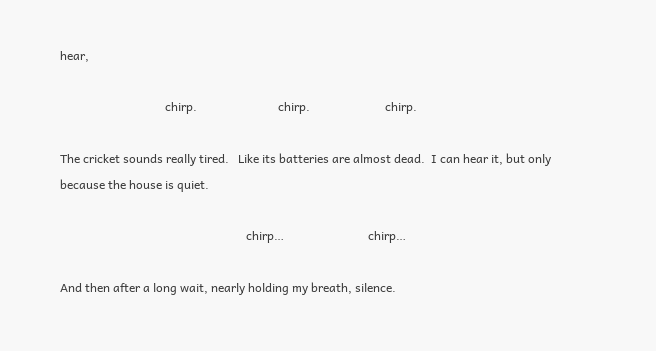hear,

                                   chirp.                           chirp.                         chirp.

The cricket sounds really tired.   Like its batteries are almost dead.  I can hear it, but only because the house is quiet.

                                                              chirp…                            chirp…

And then after a long wait, nearly holding my breath, silence.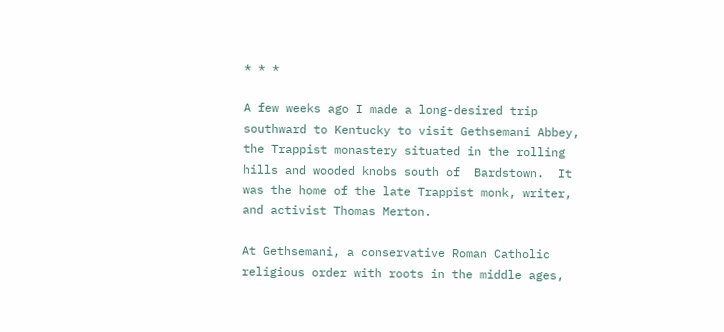* * *

A few weeks ago I made a long-desired trip southward to Kentucky to visit Gethsemani Abbey, the Trappist monastery situated in the rolling hills and wooded knobs south of  Bardstown.  It was the home of the late Trappist monk, writer, and activist Thomas Merton.

At Gethsemani, a conservative Roman Catholic religious order with roots in the middle ages,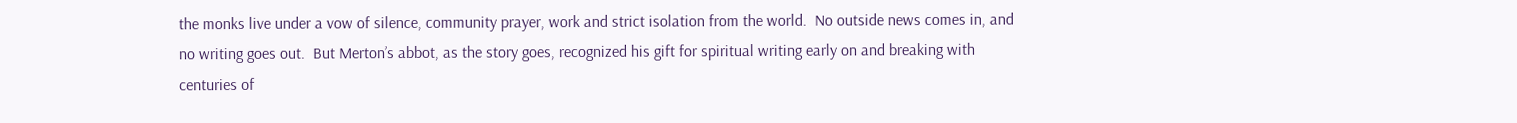the monks live under a vow of silence, community prayer, work and strict isolation from the world.  No outside news comes in, and no writing goes out.  But Merton’s abbot, as the story goes, recognized his gift for spiritual writing early on and breaking with centuries of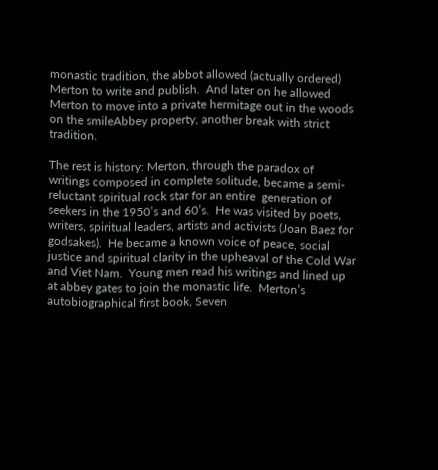monastic tradition, the abbot allowed (actually ordered) Merton to write and publish.  And later on he allowed Merton to move into a private hermitage out in the woods on the smileAbbey property, another break with strict tradition.

The rest is history: Merton, through the paradox of writings composed in complete solitude, became a semi-reluctant spiritual rock star for an entire  generation of seekers in the 1950’s and 60’s.  He was visited by poets, writers, spiritual leaders, artists and activists (Joan Baez for godsakes).  He became a known voice of peace, social justice and spiritual clarity in the upheaval of the Cold War and Viet Nam.  Young men read his writings and lined up at abbey gates to join the monastic life.  Merton’s autobiographical first book, Seven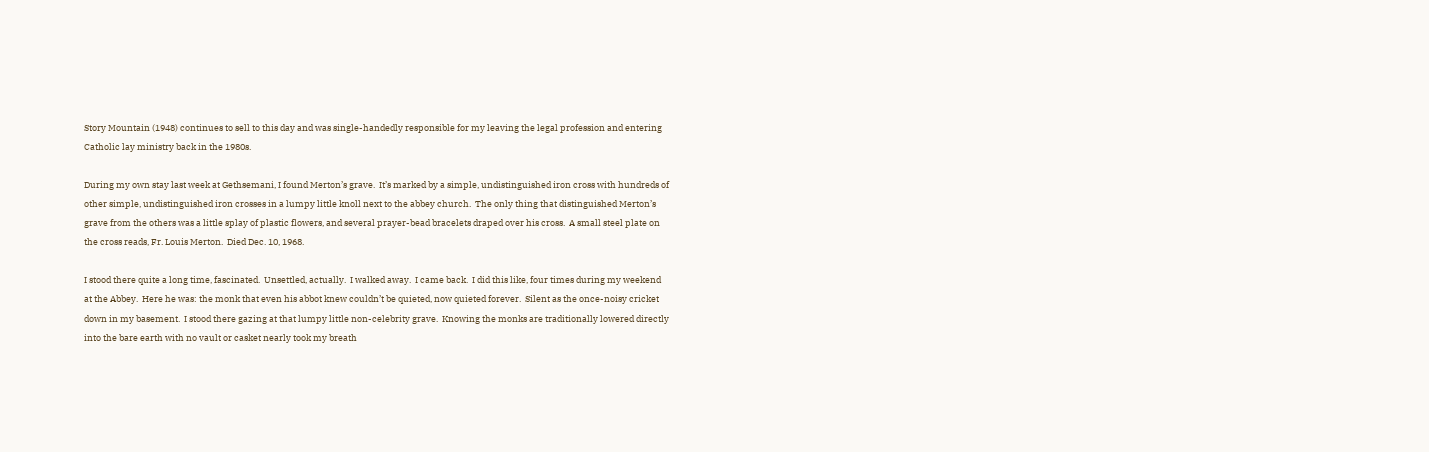Story Mountain (1948) continues to sell to this day and was single-handedly responsible for my leaving the legal profession and entering Catholic lay ministry back in the 1980s.

During my own stay last week at Gethsemani, I found Merton’s grave.  It’s marked by a simple, undistinguished iron cross with hundreds of other simple, undistinguished iron crosses in a lumpy little knoll next to the abbey church.  The only thing that distinguished Merton’s grave from the others was a little splay of plastic flowers, and several prayer-bead bracelets draped over his cross.  A small steel plate on the cross reads, Fr. Louis Merton.  Died Dec. 10, 1968.

I stood there quite a long time, fascinated.  Unsettled, actually.  I walked away.  I came back.  I did this like, four times during my weekend at the Abbey.  Here he was: the monk that even his abbot knew couldn’t be quieted, now quieted forever.  Silent as the once-noisy cricket down in my basement.  I stood there gazing at that lumpy little non-celebrity grave.  Knowing the monks are traditionally lowered directly into the bare earth with no vault or casket nearly took my breath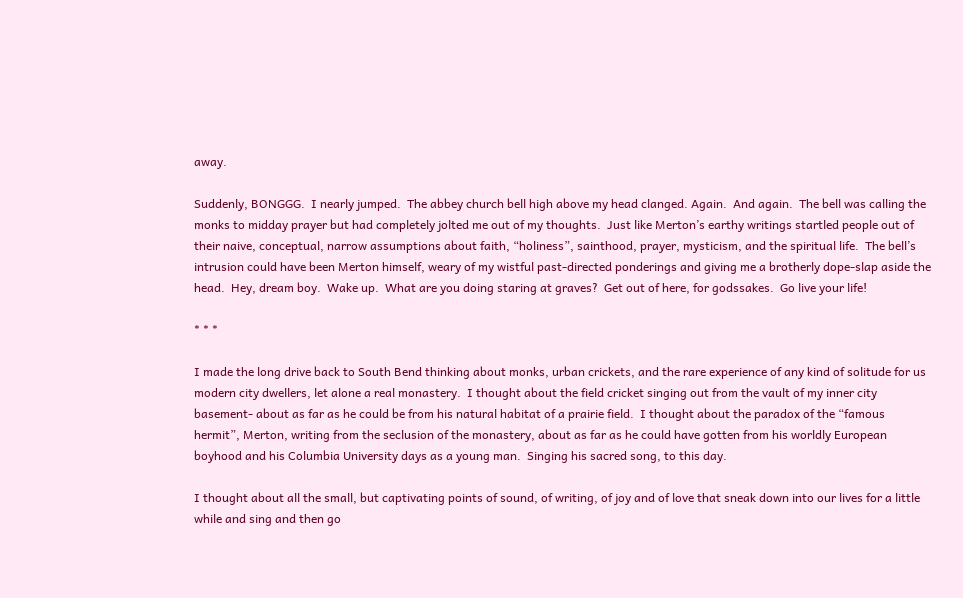away.

Suddenly, BONGGG.  I nearly jumped.  The abbey church bell high above my head clanged. Again.  And again.  The bell was calling the monks to midday prayer but had completely jolted me out of my thoughts.  Just like Merton’s earthy writings startled people out of their naive, conceptual, narrow assumptions about faith, “holiness”, sainthood, prayer, mysticism, and the spiritual life.  The bell’s intrusion could have been Merton himself, weary of my wistful past-directed ponderings and giving me a brotherly dope-slap aside the head.  Hey, dream boy.  Wake up.  What are you doing staring at graves?  Get out of here, for godssakes.  Go live your life!

* * *

I made the long drive back to South Bend thinking about monks, urban crickets, and the rare experience of any kind of solitude for us modern city dwellers, let alone a real monastery.  I thought about the field cricket singing out from the vault of my inner city basement- about as far as he could be from his natural habitat of a prairie field.  I thought about the paradox of the “famous hermit”, Merton, writing from the seclusion of the monastery, about as far as he could have gotten from his worldly European boyhood and his Columbia University days as a young man.  Singing his sacred song, to this day.

I thought about all the small, but captivating points of sound, of writing, of joy and of love that sneak down into our lives for a little while and sing and then go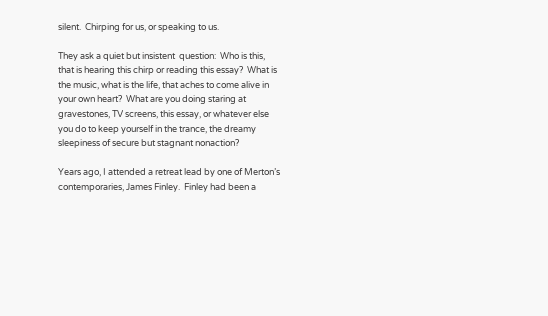silent.  Chirping for us, or speaking to us.

They ask a quiet but insistent  question:  Who is this, that is hearing this chirp or reading this essay?  What is the music, what is the life, that aches to come alive in your own heart?  What are you doing staring at gravestones, TV screens, this essay, or whatever else you do to keep yourself in the trance, the dreamy sleepiness of secure but stagnant nonaction?

Years ago, I attended a retreat lead by one of Merton’s contemporaries, James Finley.  Finley had been a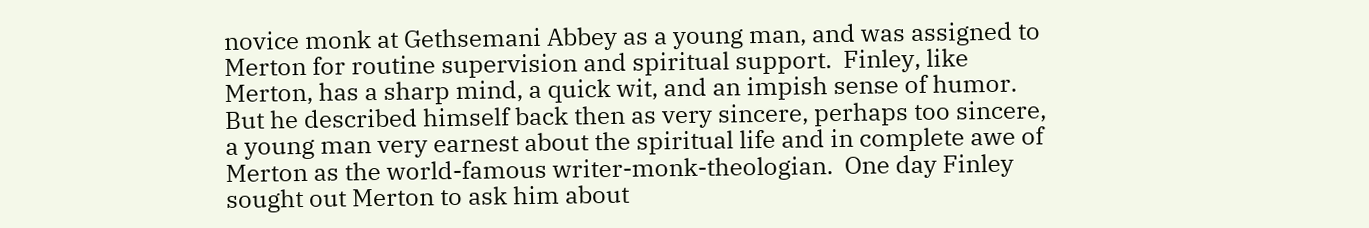novice monk at Gethsemani Abbey as a young man, and was assigned to Merton for routine supervision and spiritual support.  Finley, like Merton, has a sharp mind, a quick wit, and an impish sense of humor.  But he described himself back then as very sincere, perhaps too sincere, a young man very earnest about the spiritual life and in complete awe of Merton as the world-famous writer-monk-theologian.  One day Finley sought out Merton to ask him about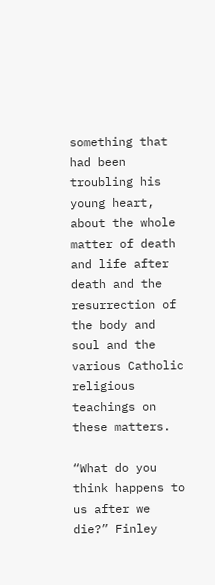something that had been troubling his young heart, about the whole matter of death and life after death and the resurrection of the body and soul and the various Catholic religious teachings on these matters.

“What do you think happens to us after we die?” Finley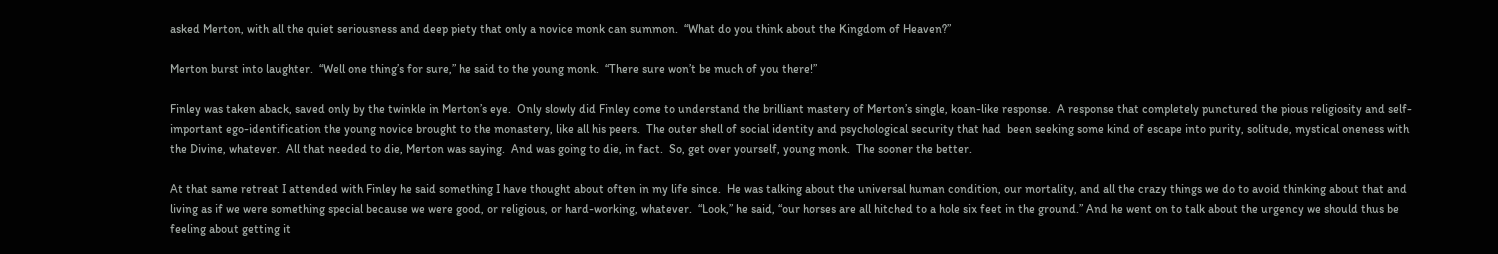asked Merton, with all the quiet seriousness and deep piety that only a novice monk can summon.  “What do you think about the Kingdom of Heaven?”

Merton burst into laughter.  “Well one thing’s for sure,” he said to the young monk.  “There sure won’t be much of you there!”

Finley was taken aback, saved only by the twinkle in Merton’s eye.  Only slowly did Finley come to understand the brilliant mastery of Merton’s single, koan-like response.  A response that completely punctured the pious religiosity and self-important ego-identification the young novice brought to the monastery, like all his peers.  The outer shell of social identity and psychological security that had  been seeking some kind of escape into purity, solitude, mystical oneness with the Divine, whatever.  All that needed to die, Merton was saying.  And was going to die, in fact.  So, get over yourself, young monk.  The sooner the better.

At that same retreat I attended with Finley he said something I have thought about often in my life since.  He was talking about the universal human condition, our mortality, and all the crazy things we do to avoid thinking about that and living as if we were something special because we were good, or religious, or hard-working, whatever.  “Look,” he said, “our horses are all hitched to a hole six feet in the ground.” And he went on to talk about the urgency we should thus be feeling about getting it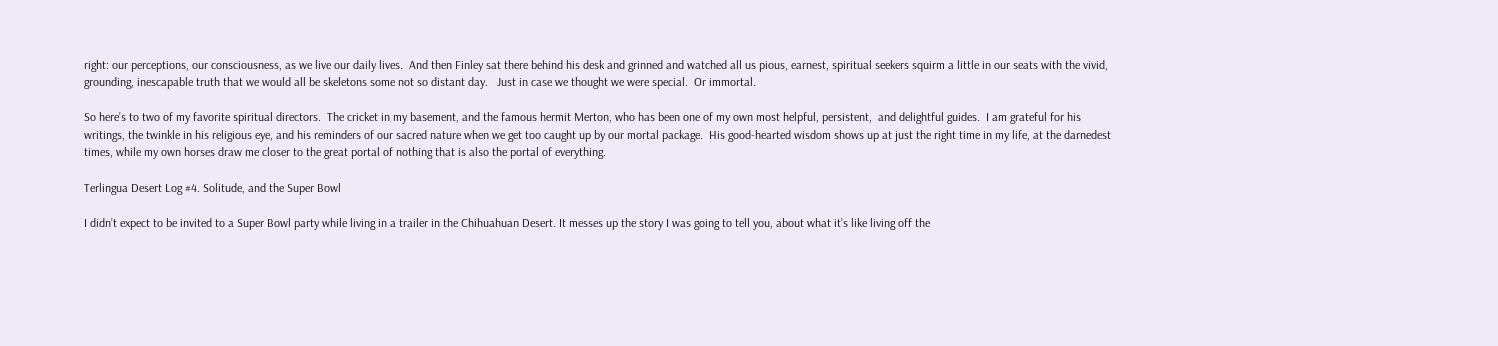right: our perceptions, our consciousness, as we live our daily lives.  And then Finley sat there behind his desk and grinned and watched all us pious, earnest, spiritual seekers squirm a little in our seats with the vivid, grounding, inescapable truth that we would all be skeletons some not so distant day.   Just in case we thought we were special.  Or immortal.

So here’s to two of my favorite spiritual directors.  The cricket in my basement, and the famous hermit Merton, who has been one of my own most helpful, persistent,  and delightful guides.  I am grateful for his writings, the twinkle in his religious eye, and his reminders of our sacred nature when we get too caught up by our mortal package.  His good-hearted wisdom shows up at just the right time in my life, at the darnedest times, while my own horses draw me closer to the great portal of nothing that is also the portal of everything.

Terlingua Desert Log #4. Solitude, and the Super Bowl

I didn’t expect to be invited to a Super Bowl party while living in a trailer in the Chihuahuan Desert. It messes up the story I was going to tell you, about what it’s like living off the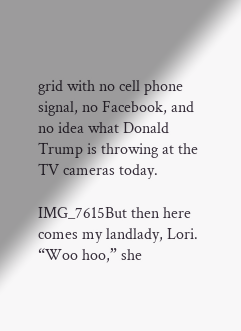grid with no cell phone signal, no Facebook, and no idea what Donald Trump is throwing at the TV cameras today.

IMG_7615But then here comes my landlady, Lori. “Woo hoo,” she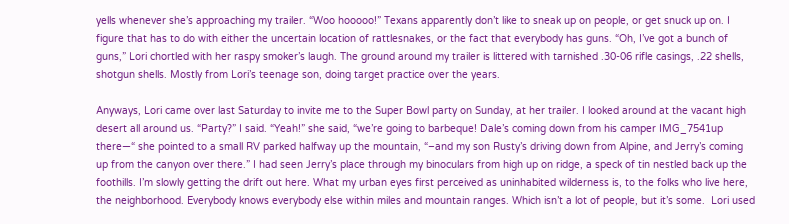yells whenever she’s approaching my trailer. “Woo hooooo!” Texans apparently don’t like to sneak up on people, or get snuck up on. I figure that has to do with either the uncertain location of rattlesnakes, or the fact that everybody has guns. “Oh, I’ve got a bunch of guns,” Lori chortled with her raspy smoker’s laugh. The ground around my trailer is littered with tarnished .30-06 rifle casings, .22 shells, shotgun shells. Mostly from Lori’s teenage son, doing target practice over the years.

Anyways, Lori came over last Saturday to invite me to the Super Bowl party on Sunday, at her trailer. I looked around at the vacant high desert all around us. “Party?” I said. “Yeah!” she said, “we’re going to barbeque! Dale’s coming down from his camper IMG_7541up there—“ she pointed to a small RV parked halfway up the mountain, “–and my son Rusty’s driving down from Alpine, and Jerry’s coming up from the canyon over there.” I had seen Jerry’s place through my binoculars from high up on ridge, a speck of tin nestled back up the foothills. I’m slowly getting the drift out here. What my urban eyes first perceived as uninhabited wilderness is, to the folks who live here, the neighborhood. Everybody knows everybody else within miles and mountain ranges. Which isn’t a lot of people, but it’s some.  Lori used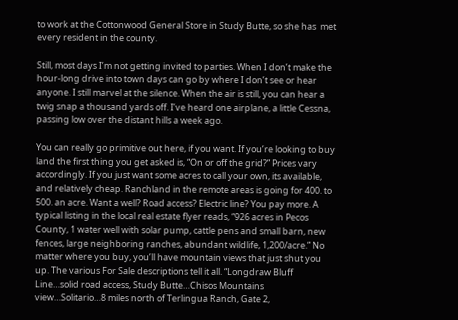to work at the Cottonwood General Store in Study Butte, so she has  met every resident in the county.

Still, most days I’m not getting invited to parties. When I don’t make the hour-long drive into town days can go by where I don’t see or hear anyone. I still marvel at the silence. When the air is still, you can hear a twig snap a thousand yards off. I’ve heard one airplane, a little Cessna, passing low over the distant hills a week ago.

You can really go primitive out here, if you want. If you’re looking to buy land the first thing you get asked is, “On or off the grid?” Prices vary accordingly. If you just want some acres to call your own, its available, and relatively cheap. Ranchland in the remote areas is going for 400. to 500. an acre. Want a well? Road access? Electric line? You pay more. A typical listing in the local real estate flyer reads, “926 acres in Pecos County, 1 water well with solar pump, cattle pens and small barn, new fences, large neighboring ranches, abundant wildlife, 1,200/acre.” No matter where you buy, you’ll have mountain views that just shut you up. The various For Sale descriptions tell it all. “Longdraw Bluff Line…solid road access, Study Butte…Chisos Mountains view…Solitario…8 miles north of Terlingua Ranch, Gate 2,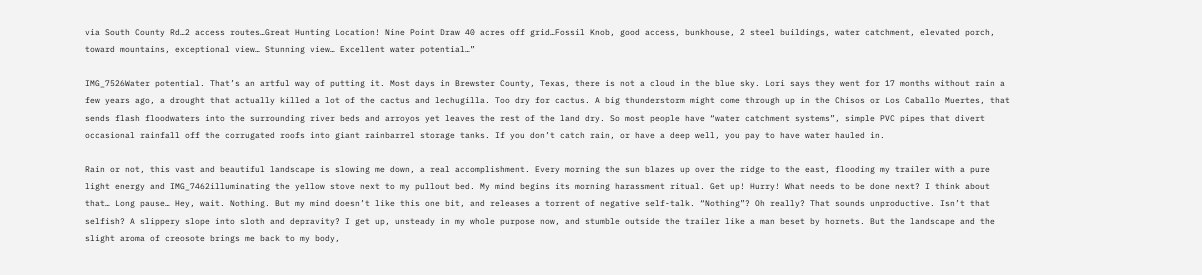via South County Rd…2 access routes…Great Hunting Location! Nine Point Draw 40 acres off grid…Fossil Knob, good access, bunkhouse, 2 steel buildings, water catchment, elevated porch, toward mountains, exceptional view… Stunning view… Excellent water potential…”

IMG_7526Water potential. That’s an artful way of putting it. Most days in Brewster County, Texas, there is not a cloud in the blue sky. Lori says they went for 17 months without rain a few years ago, a drought that actually killed a lot of the cactus and lechugilla. Too dry for cactus. A big thunderstorm might come through up in the Chisos or Los Caballo Muertes, that sends flash floodwaters into the surrounding river beds and arroyos yet leaves the rest of the land dry. So most people have “water catchment systems”, simple PVC pipes that divert occasional rainfall off the corrugated roofs into giant rainbarrel storage tanks. If you don’t catch rain, or have a deep well, you pay to have water hauled in.

Rain or not, this vast and beautiful landscape is slowing me down, a real accomplishment. Every morning the sun blazes up over the ridge to the east, flooding my trailer with a pure light energy and IMG_7462illuminating the yellow stove next to my pullout bed. My mind begins its morning harassment ritual. Get up! Hurry! What needs to be done next? I think about that… Long pause… Hey, wait. Nothing. But my mind doesn’t like this one bit, and releases a torrent of negative self-talk. “Nothing”? Oh really? That sounds unproductive. Isn’t that selfish? A slippery slope into sloth and depravity? I get up, unsteady in my whole purpose now, and stumble outside the trailer like a man beset by hornets. But the landscape and the slight aroma of creosote brings me back to my body,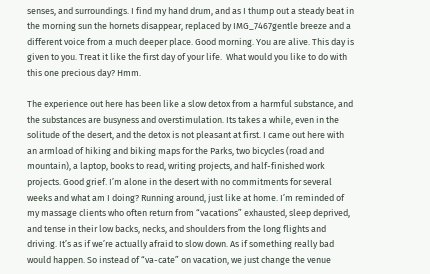senses, and surroundings. I find my hand drum, and as I thump out a steady beat in the morning sun the hornets disappear, replaced by IMG_7467gentle breeze and a different voice from a much deeper place. Good morning. You are alive. This day is given to you. Treat it like the first day of your life.  What would you like to do with this one precious day? Hmm.

The experience out here has been like a slow detox from a harmful substance, and the substances are busyness and overstimulation. Its takes a while, even in the solitude of the desert, and the detox is not pleasant at first. I came out here with an armload of hiking and biking maps for the Parks, two bicycles (road and mountain), a laptop, books to read, writing projects, and half-finished work projects. Good grief. I’m alone in the desert with no commitments for several weeks and what am I doing? Running around, just like at home. I’m reminded of my massage clients who often return from “vacations” exhausted, sleep deprived, and tense in their low backs, necks, and shoulders from the long flights and driving. It’s as if we’re actually afraid to slow down. As if something really bad would happen. So instead of “va-cate” on vacation, we just change the venue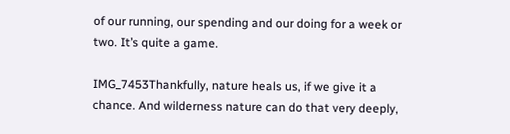of our running, our spending and our doing for a week or two. It’s quite a game.

IMG_7453Thankfully, nature heals us, if we give it a chance. And wilderness nature can do that very deeply,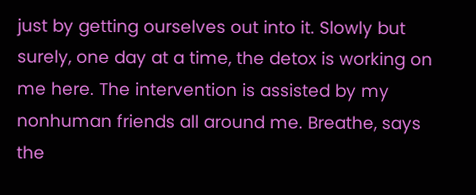just by getting ourselves out into it. Slowly but surely, one day at a time, the detox is working on me here. The intervention is assisted by my nonhuman friends all around me. Breathe, says the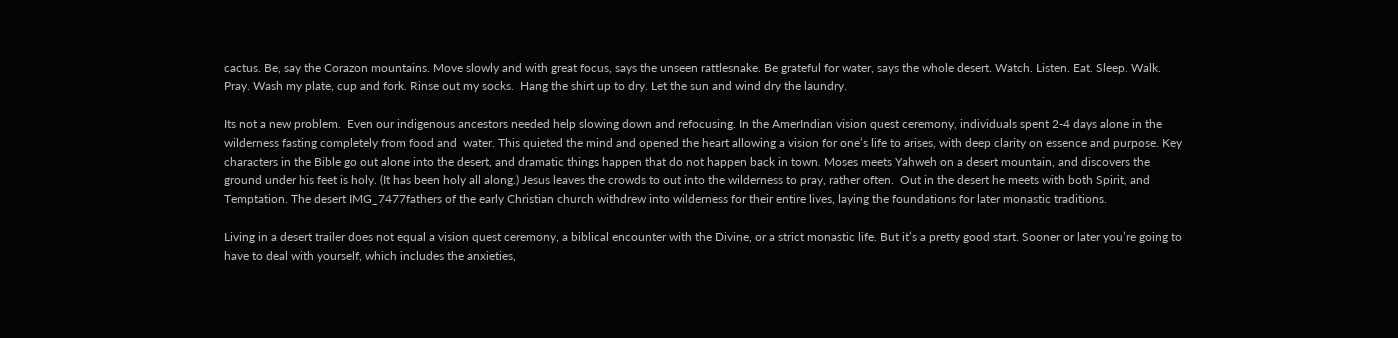cactus. Be, say the Corazon mountains. Move slowly and with great focus, says the unseen rattlesnake. Be grateful for water, says the whole desert. Watch. Listen. Eat. Sleep. Walk. Pray. Wash my plate, cup and fork. Rinse out my socks.  Hang the shirt up to dry. Let the sun and wind dry the laundry.

Its not a new problem.  Even our indigenous ancestors needed help slowing down and refocusing. In the AmerIndian vision quest ceremony, individuals spent 2-4 days alone in the wilderness fasting completely from food and  water. This quieted the mind and opened the heart allowing a vision for one’s life to arises, with deep clarity on essence and purpose. Key characters in the Bible go out alone into the desert, and dramatic things happen that do not happen back in town. Moses meets Yahweh on a desert mountain, and discovers the ground under his feet is holy. (It has been holy all along.) Jesus leaves the crowds to out into the wilderness to pray, rather often.  Out in the desert he meets with both Spirit, and Temptation. The desert IMG_7477fathers of the early Christian church withdrew into wilderness for their entire lives, laying the foundations for later monastic traditions.

Living in a desert trailer does not equal a vision quest ceremony, a biblical encounter with the Divine, or a strict monastic life. But it’s a pretty good start. Sooner or later you’re going to have to deal with yourself, which includes the anxieties,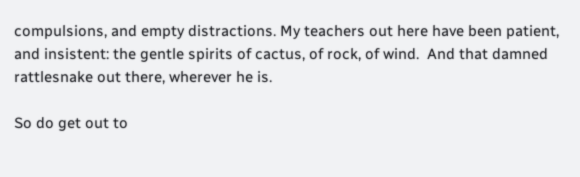compulsions, and empty distractions. My teachers out here have been patient, and insistent: the gentle spirits of cactus, of rock, of wind.  And that damned rattlesnake out there, wherever he is.

So do get out to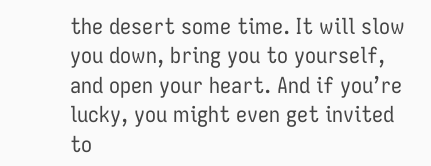the desert some time. It will slow you down, bring you to yourself, and open your heart. And if you’re lucky, you might even get invited to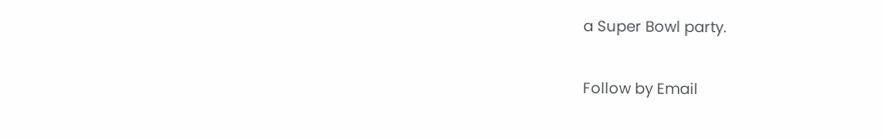a Super Bowl party.

Follow by Email